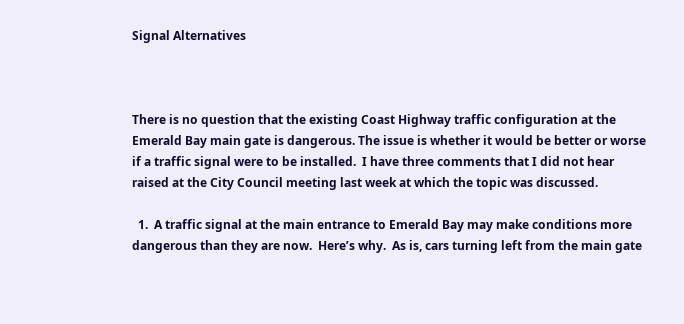Signal Alternatives



There is no question that the existing Coast Highway traffic configuration at the Emerald Bay main gate is dangerous. The issue is whether it would be better or worse if a traffic signal were to be installed.  I have three comments that I did not hear raised at the City Council meeting last week at which the topic was discussed.

  1.  A traffic signal at the main entrance to Emerald Bay may make conditions more dangerous than they are now.  Here’s why.  As is, cars turning left from the main gate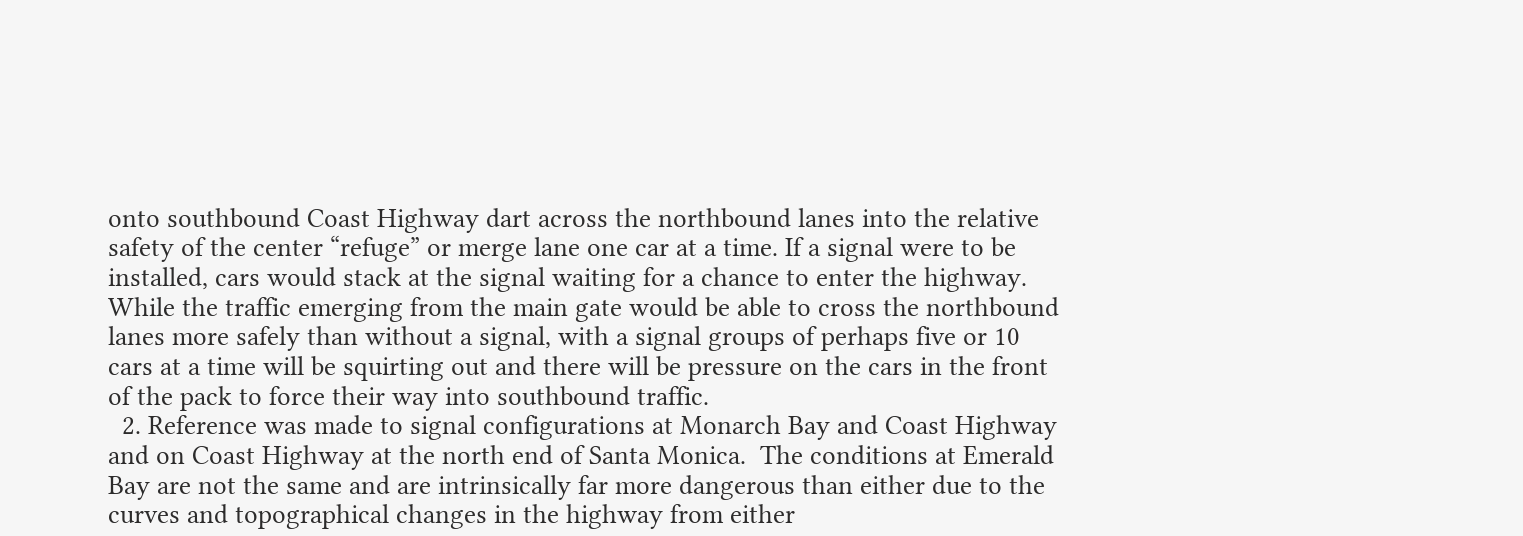onto southbound Coast Highway dart across the northbound lanes into the relative safety of the center “refuge” or merge lane one car at a time. If a signal were to be installed, cars would stack at the signal waiting for a chance to enter the highway.  While the traffic emerging from the main gate would be able to cross the northbound lanes more safely than without a signal, with a signal groups of perhaps five or 10 cars at a time will be squirting out and there will be pressure on the cars in the front of the pack to force their way into southbound traffic.
  2. Reference was made to signal configurations at Monarch Bay and Coast Highway and on Coast Highway at the north end of Santa Monica.  The conditions at Emerald Bay are not the same and are intrinsically far more dangerous than either due to the curves and topographical changes in the highway from either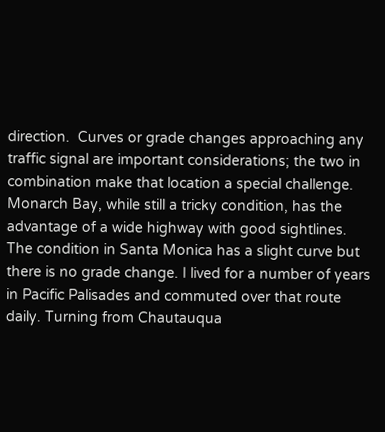direction.  Curves or grade changes approaching any traffic signal are important considerations; the two in combination make that location a special challenge. Monarch Bay, while still a tricky condition, has the advantage of a wide highway with good sightlines.  The condition in Santa Monica has a slight curve but there is no grade change. I lived for a number of years in Pacific Palisades and commuted over that route daily. Turning from Chautauqua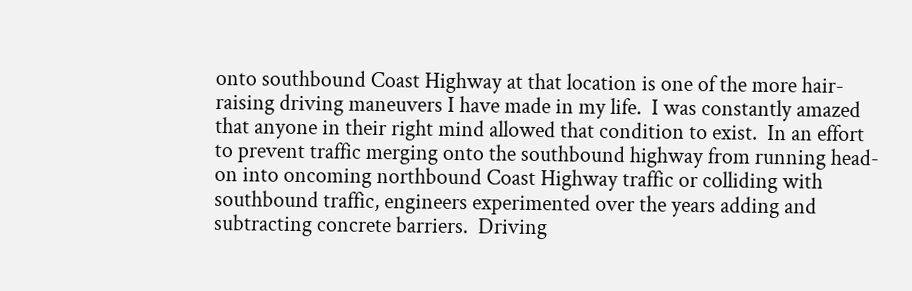onto southbound Coast Highway at that location is one of the more hair-raising driving maneuvers I have made in my life.  I was constantly amazed that anyone in their right mind allowed that condition to exist.  In an effort to prevent traffic merging onto the southbound highway from running head-on into oncoming northbound Coast Highway traffic or colliding with southbound traffic, engineers experimented over the years adding and subtracting concrete barriers.  Driving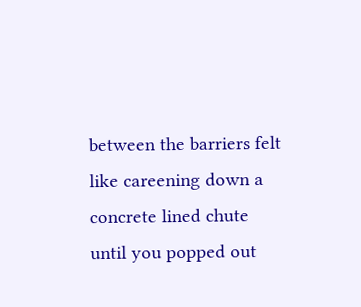between the barriers felt like careening down a concrete lined chute until you popped out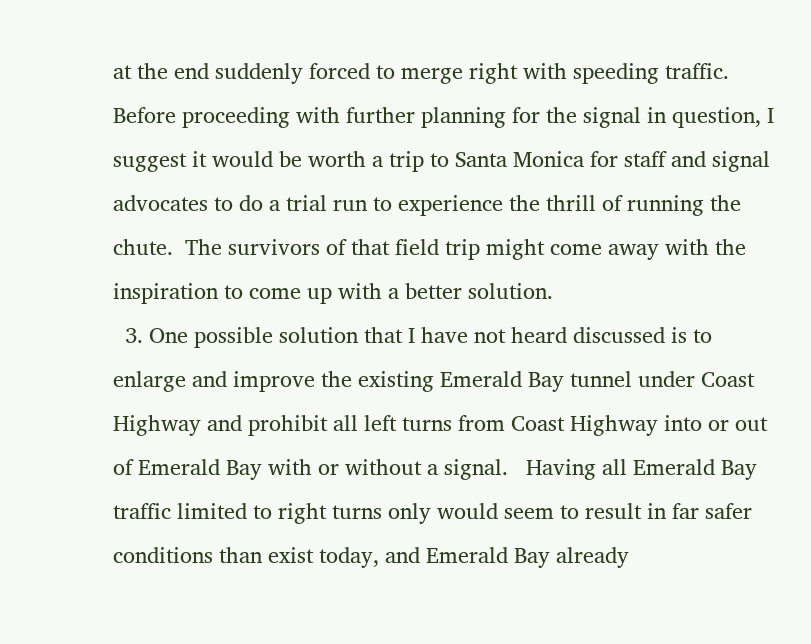at the end suddenly forced to merge right with speeding traffic.  Before proceeding with further planning for the signal in question, I suggest it would be worth a trip to Santa Monica for staff and signal advocates to do a trial run to experience the thrill of running the chute.  The survivors of that field trip might come away with the inspiration to come up with a better solution.
  3. One possible solution that I have not heard discussed is to enlarge and improve the existing Emerald Bay tunnel under Coast Highway and prohibit all left turns from Coast Highway into or out of Emerald Bay with or without a signal.   Having all Emerald Bay traffic limited to right turns only would seem to result in far safer conditions than exist today, and Emerald Bay already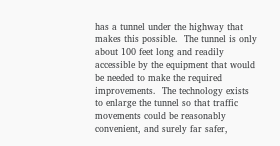has a tunnel under the highway that makes this possible.  The tunnel is only about 100 feet long and readily accessible by the equipment that would be needed to make the required improvements.  The technology exists to enlarge the tunnel so that traffic movements could be reasonably convenient, and surely far safer,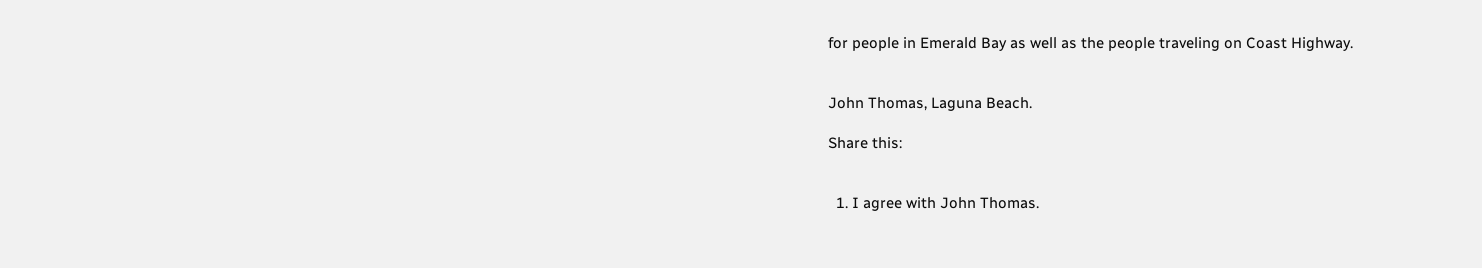for people in Emerald Bay as well as the people traveling on Coast Highway.


John Thomas, Laguna Beach.

Share this:


  1. I agree with John Thomas.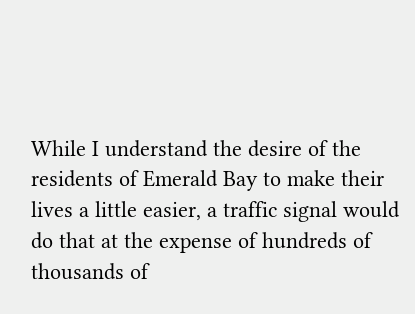While I understand the desire of the residents of Emerald Bay to make their lives a little easier, a traffic signal would do that at the expense of hundreds of thousands of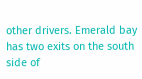other drivers. Emerald bay has two exits on the south side of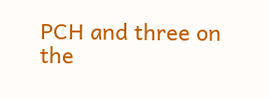PCH and three on the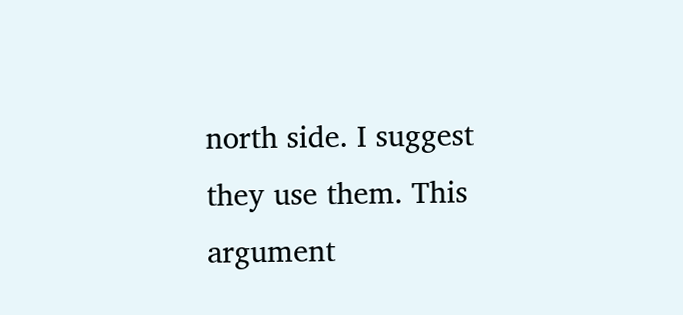north side. I suggest they use them. This argument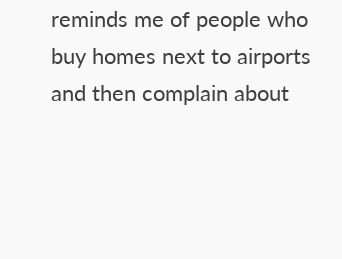reminds me of people who buy homes next to airports and then complain about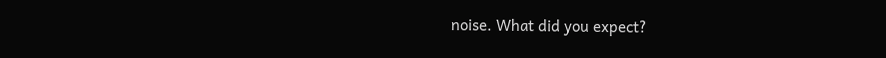noise. What did you expect?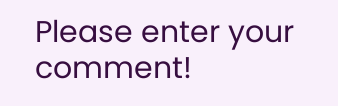Please enter your comment!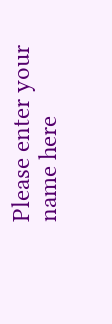Please enter your name here